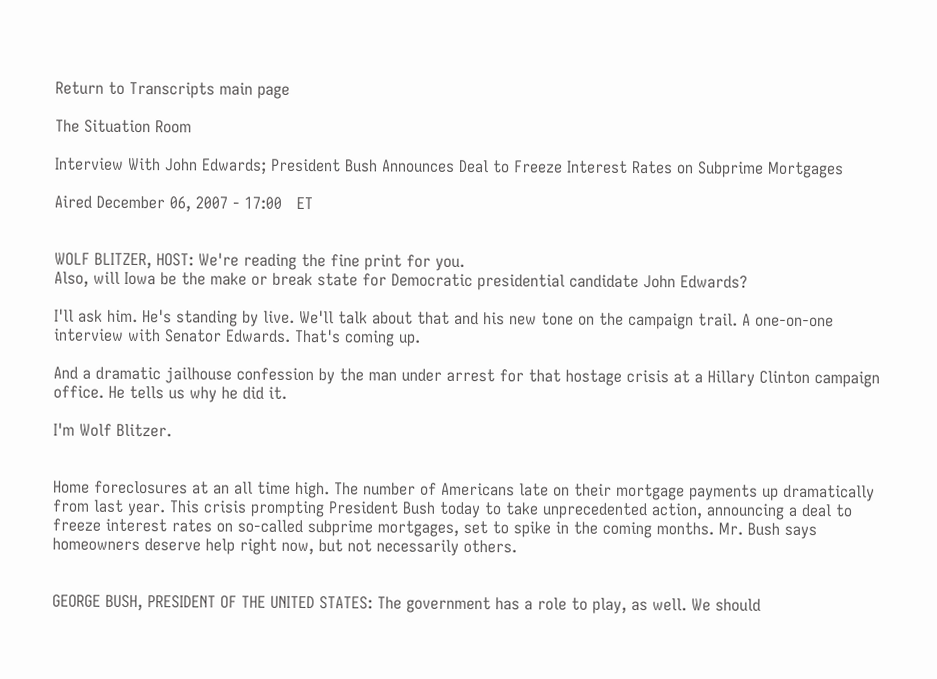Return to Transcripts main page

The Situation Room

Interview With John Edwards; President Bush Announces Deal to Freeze Interest Rates on Subprime Mortgages

Aired December 06, 2007 - 17:00   ET


WOLF BLITZER, HOST: We're reading the fine print for you.
Also, will Iowa be the make or break state for Democratic presidential candidate John Edwards?

I'll ask him. He's standing by live. We'll talk about that and his new tone on the campaign trail. A one-on-one interview with Senator Edwards. That's coming up.

And a dramatic jailhouse confession by the man under arrest for that hostage crisis at a Hillary Clinton campaign office. He tells us why he did it.

I'm Wolf Blitzer.


Home foreclosures at an all time high. The number of Americans late on their mortgage payments up dramatically from last year. This crisis prompting President Bush today to take unprecedented action, announcing a deal to freeze interest rates on so-called subprime mortgages, set to spike in the coming months. Mr. Bush says homeowners deserve help right now, but not necessarily others.


GEORGE BUSH, PRESIDENT OF THE UNITED STATES: The government has a role to play, as well. We should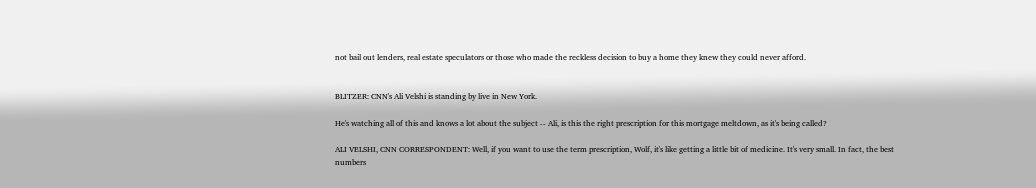not bail out lenders, real estate speculators or those who made the reckless decision to buy a home they knew they could never afford.


BLITZER: CNN's Ali Velshi is standing by live in New York.

He's watching all of this and knows a lot about the subject -- Ali, is this the right prescription for this mortgage meltdown, as it's being called?

ALI VELSHI, CNN CORRESPONDENT: Well, if you want to use the term prescription, Wolf, it's like getting a little bit of medicine. It's very small. In fact, the best numbers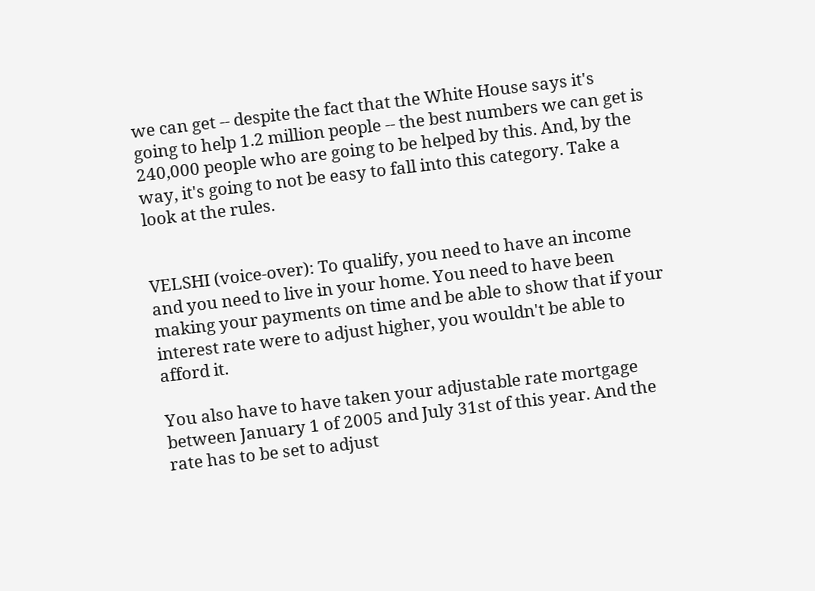we can get -- despite the fact that the White House says it's going to help 1.2 million people -- the best numbers we can get is 240,000 people who are going to be helped by this. And, by the way, it's going to not be easy to fall into this category. Take a look at the rules.


VELSHI (voice-over): To qualify, you need to have an income and you need to live in your home. You need to have been making your payments on time and be able to show that if your interest rate were to adjust higher, you wouldn't be able to afford it.

You also have to have taken your adjustable rate mortgage between January 1 of 2005 and July 31st of this year. And the rate has to be set to adjust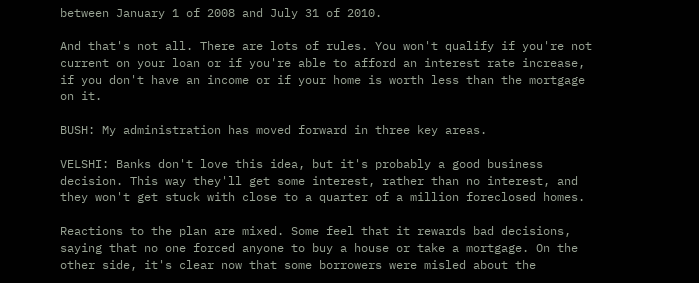between January 1 of 2008 and July 31 of 2010.

And that's not all. There are lots of rules. You won't qualify if you're not current on your loan or if you're able to afford an interest rate increase, if you don't have an income or if your home is worth less than the mortgage on it.

BUSH: My administration has moved forward in three key areas.

VELSHI: Banks don't love this idea, but it's probably a good business decision. This way they'll get some interest, rather than no interest, and they won't get stuck with close to a quarter of a million foreclosed homes.

Reactions to the plan are mixed. Some feel that it rewards bad decisions, saying that no one forced anyone to buy a house or take a mortgage. On the other side, it's clear now that some borrowers were misled about the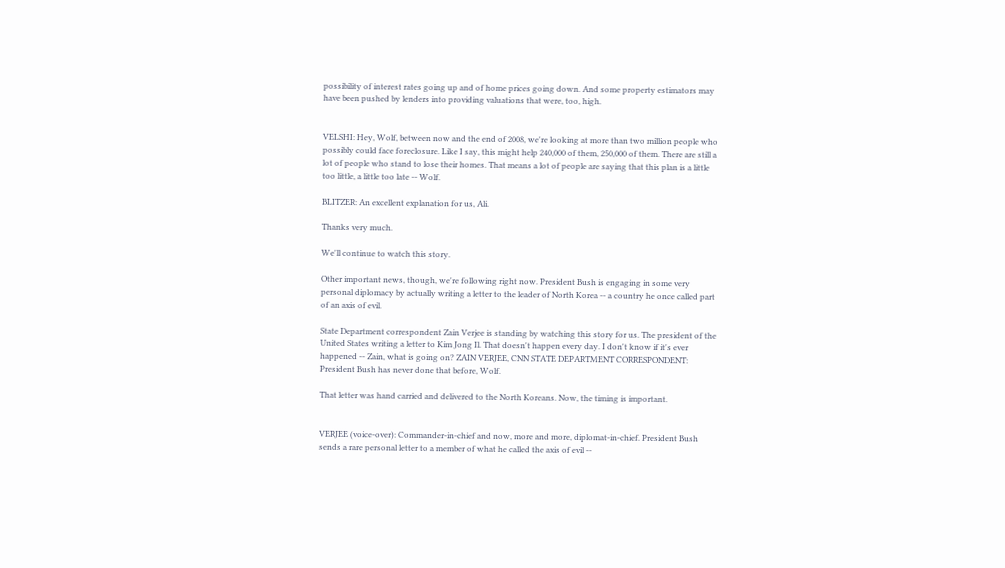possibility of interest rates going up and of home prices going down. And some property estimators may have been pushed by lenders into providing valuations that were, too, high.


VELSHI: Hey, Wolf, between now and the end of 2008, we're looking at more than two million people who possibly could face foreclosure. Like I say, this might help 240,000 of them, 250,000 of them. There are still a lot of people who stand to lose their homes. That means a lot of people are saying that this plan is a little too little, a little too late -- Wolf.

BLITZER: An excellent explanation for us, Ali.

Thanks very much.

We'll continue to watch this story.

Other important news, though, we're following right now. President Bush is engaging in some very personal diplomacy by actually writing a letter to the leader of North Korea -- a country he once called part of an axis of evil.

State Department correspondent Zain Verjee is standing by watching this story for us. The president of the United States writing a letter to Kim Jong Il. That doesn't happen every day. I don't know if it's ever happened -- Zain, what is going on? ZAIN VERJEE, CNN STATE DEPARTMENT CORRESPONDENT: President Bush has never done that before, Wolf.

That letter was hand carried and delivered to the North Koreans. Now, the timing is important.


VERJEE (voice-over): Commander-in-chief and now, more and more, diplomat-in-chief. President Bush sends a rare personal letter to a member of what he called the axis of evil --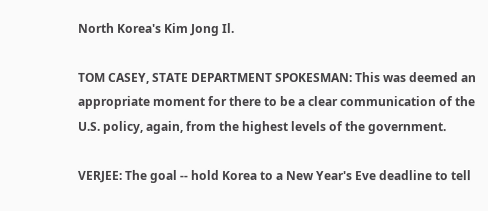North Korea's Kim Jong Il.

TOM CASEY, STATE DEPARTMENT SPOKESMAN: This was deemed an appropriate moment for there to be a clear communication of the U.S. policy, again, from the highest levels of the government.

VERJEE: The goal -- hold Korea to a New Year's Eve deadline to tell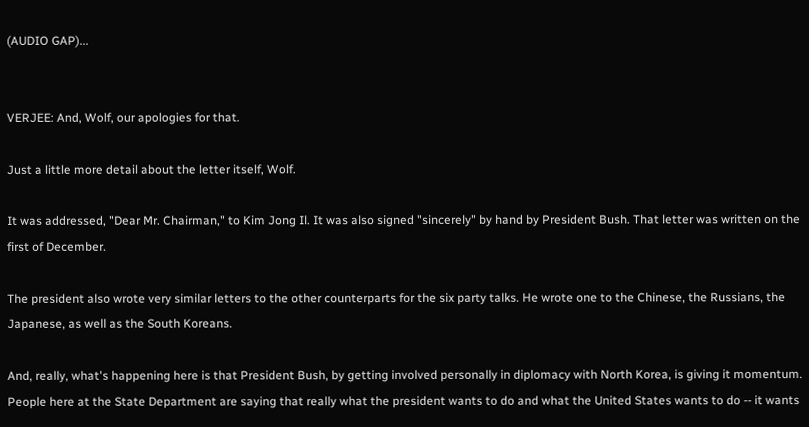(AUDIO GAP)...


VERJEE: And, Wolf, our apologies for that.

Just a little more detail about the letter itself, Wolf.

It was addressed, "Dear Mr. Chairman," to Kim Jong Il. It was also signed "sincerely" by hand by President Bush. That letter was written on the first of December.

The president also wrote very similar letters to the other counterparts for the six party talks. He wrote one to the Chinese, the Russians, the Japanese, as well as the South Koreans.

And, really, what's happening here is that President Bush, by getting involved personally in diplomacy with North Korea, is giving it momentum. People here at the State Department are saying that really what the president wants to do and what the United States wants to do -- it wants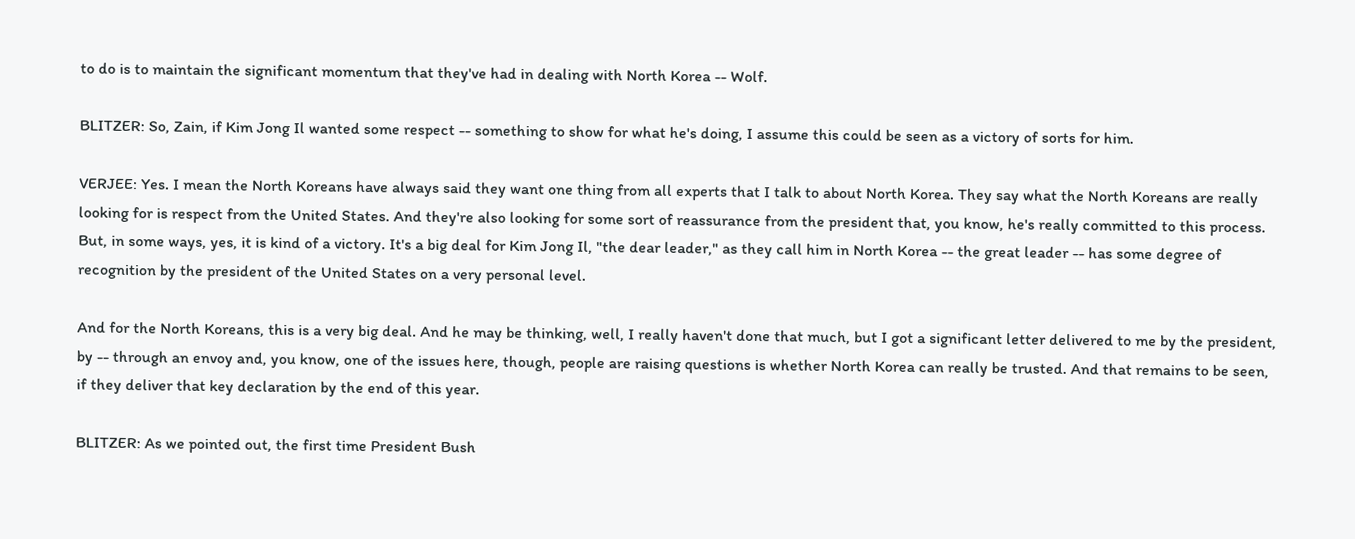to do is to maintain the significant momentum that they've had in dealing with North Korea -- Wolf.

BLITZER: So, Zain, if Kim Jong Il wanted some respect -- something to show for what he's doing, I assume this could be seen as a victory of sorts for him.

VERJEE: Yes. I mean the North Koreans have always said they want one thing from all experts that I talk to about North Korea. They say what the North Koreans are really looking for is respect from the United States. And they're also looking for some sort of reassurance from the president that, you know, he's really committed to this process. But, in some ways, yes, it is kind of a victory. It's a big deal for Kim Jong Il, "the dear leader," as they call him in North Korea -- the great leader -- has some degree of recognition by the president of the United States on a very personal level.

And for the North Koreans, this is a very big deal. And he may be thinking, well, I really haven't done that much, but I got a significant letter delivered to me by the president, by -- through an envoy and, you know, one of the issues here, though, people are raising questions is whether North Korea can really be trusted. And that remains to be seen, if they deliver that key declaration by the end of this year.

BLITZER: As we pointed out, the first time President Bush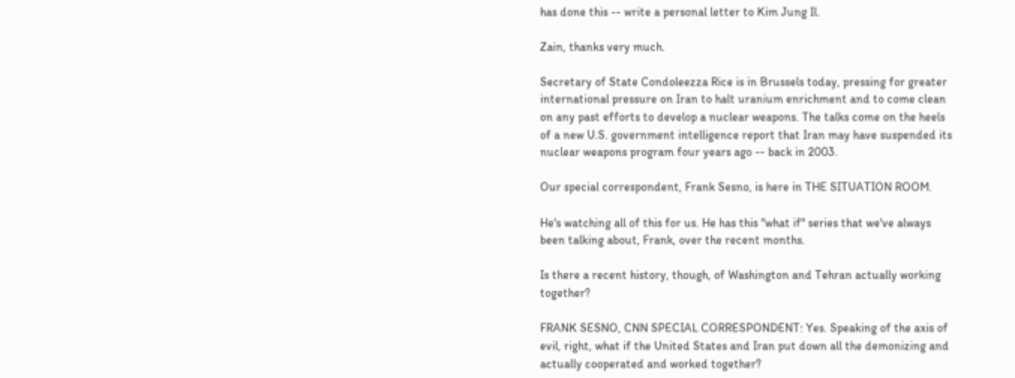has done this -- write a personal letter to Kim Jung Il.

Zain, thanks very much.

Secretary of State Condoleezza Rice is in Brussels today, pressing for greater international pressure on Iran to halt uranium enrichment and to come clean on any past efforts to develop a nuclear weapons. The talks come on the heels of a new U.S. government intelligence report that Iran may have suspended its nuclear weapons program four years ago -- back in 2003.

Our special correspondent, Frank Sesno, is here in THE SITUATION ROOM.

He's watching all of this for us. He has this "what if" series that we've always been talking about, Frank, over the recent months.

Is there a recent history, though, of Washington and Tehran actually working together?

FRANK SESNO, CNN SPECIAL CORRESPONDENT: Yes. Speaking of the axis of evil, right, what if the United States and Iran put down all the demonizing and actually cooperated and worked together?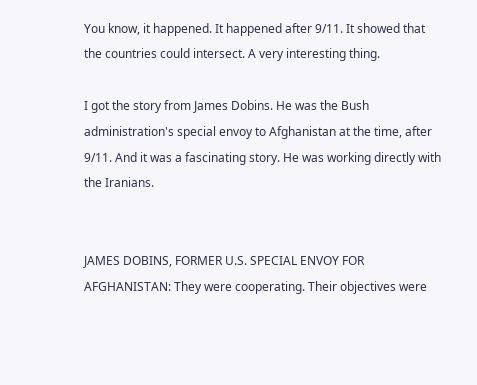You know, it happened. It happened after 9/11. It showed that the countries could intersect. A very interesting thing.

I got the story from James Dobins. He was the Bush administration's special envoy to Afghanistan at the time, after 9/11. And it was a fascinating story. He was working directly with the Iranians.


JAMES DOBINS, FORMER U.S. SPECIAL ENVOY FOR AFGHANISTAN: They were cooperating. Their objectives were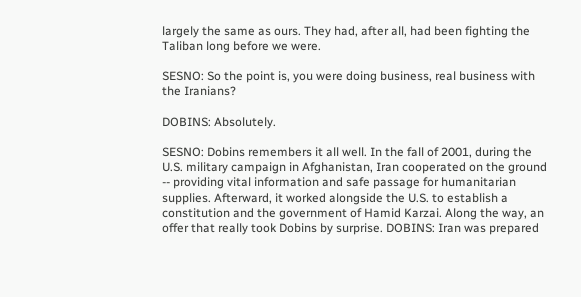largely the same as ours. They had, after all, had been fighting the Taliban long before we were.

SESNO: So the point is, you were doing business, real business with the Iranians?

DOBINS: Absolutely.

SESNO: Dobins remembers it all well. In the fall of 2001, during the U.S. military campaign in Afghanistan, Iran cooperated on the ground -- providing vital information and safe passage for humanitarian supplies. Afterward, it worked alongside the U.S. to establish a constitution and the government of Hamid Karzai. Along the way, an offer that really took Dobins by surprise. DOBINS: Iran was prepared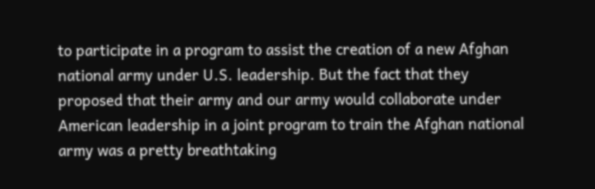to participate in a program to assist the creation of a new Afghan national army under U.S. leadership. But the fact that they proposed that their army and our army would collaborate under American leadership in a joint program to train the Afghan national army was a pretty breathtaking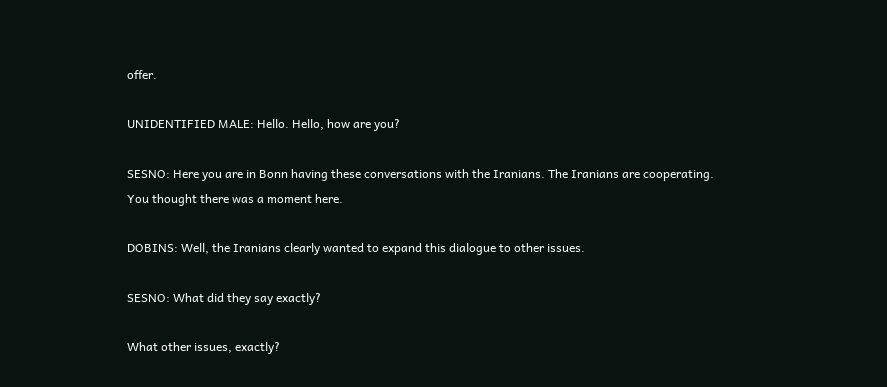offer.

UNIDENTIFIED MALE: Hello. Hello, how are you?

SESNO: Here you are in Bonn having these conversations with the Iranians. The Iranians are cooperating. You thought there was a moment here.

DOBINS: Well, the Iranians clearly wanted to expand this dialogue to other issues.

SESNO: What did they say exactly?

What other issues, exactly?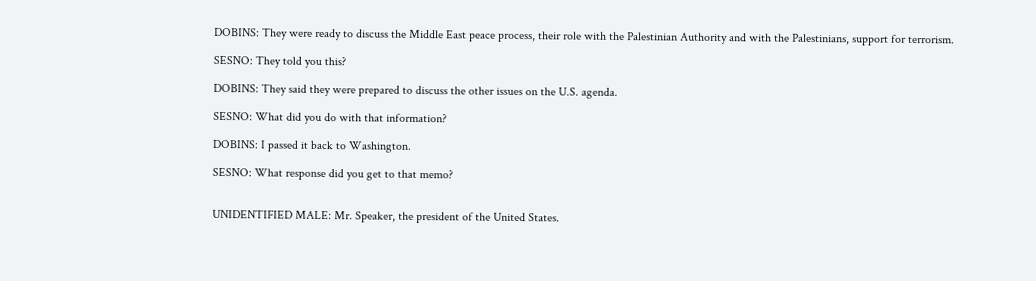DOBINS: They were ready to discuss the Middle East peace process, their role with the Palestinian Authority and with the Palestinians, support for terrorism.

SESNO: They told you this?

DOBINS: They said they were prepared to discuss the other issues on the U.S. agenda.

SESNO: What did you do with that information?

DOBINS: I passed it back to Washington.

SESNO: What response did you get to that memo?


UNIDENTIFIED MALE: Mr. Speaker, the president of the United States.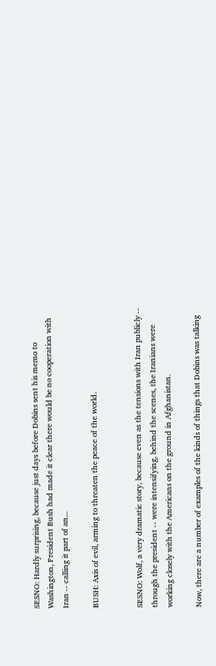SESNO: Hardly surprising, because just days before Dobins sent his memo to Washington, President Bush had made it clear there would be no cooperation with Iran -- calling it part of an...

BUSH: Axis of evil, arming to threaten the peace of the world.


SESNO: Wolf, a very dramatic story, because even as the tensions with Iran publicly -- through the president -- were intensifying, behind the scenes, the Iranians were working closely with the Americans on the ground in Afghanistan.

Now, there are a number of examples of the kinds of things that Dobins was talking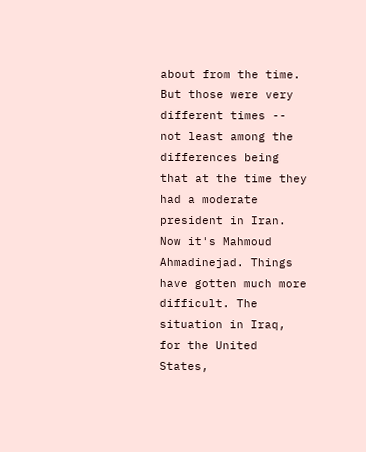about from the time. But those were very different times -- not least among the differences being that at the time they had a moderate president in Iran. Now it's Mahmoud Ahmadinejad. Things have gotten much more difficult. The situation in Iraq, for the United States,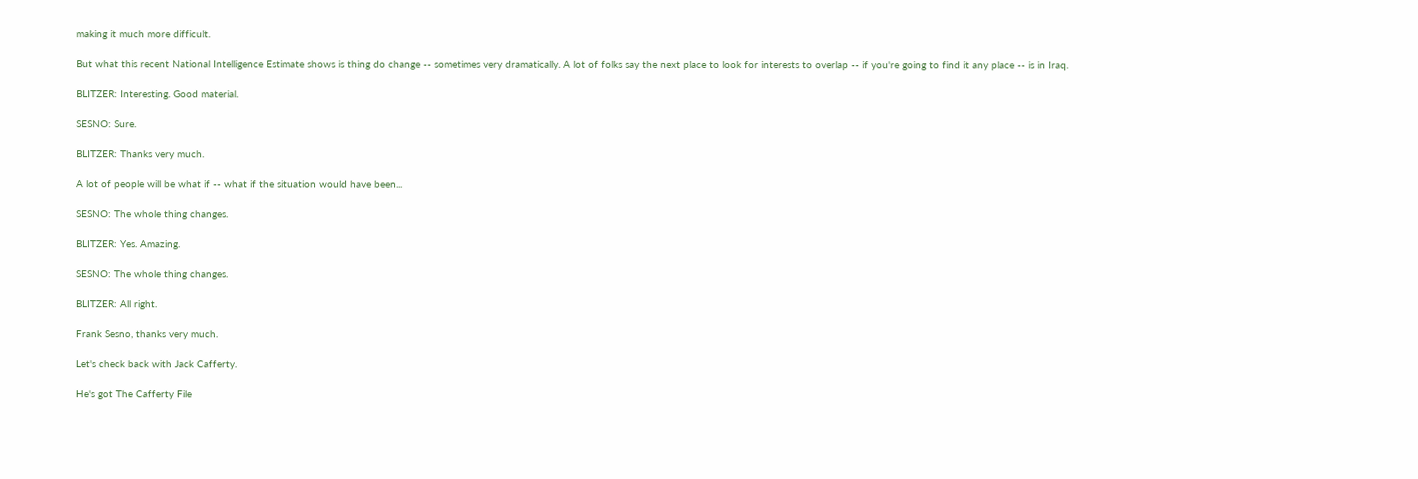making it much more difficult.

But what this recent National Intelligence Estimate shows is thing do change -- sometimes very dramatically. A lot of folks say the next place to look for interests to overlap -- if you're going to find it any place -- is in Iraq.

BLITZER: Interesting. Good material.

SESNO: Sure.

BLITZER: Thanks very much.

A lot of people will be what if -- what if the situation would have been...

SESNO: The whole thing changes.

BLITZER: Yes. Amazing.

SESNO: The whole thing changes.

BLITZER: All right.

Frank Sesno, thanks very much.

Let's check back with Jack Cafferty.

He's got The Cafferty File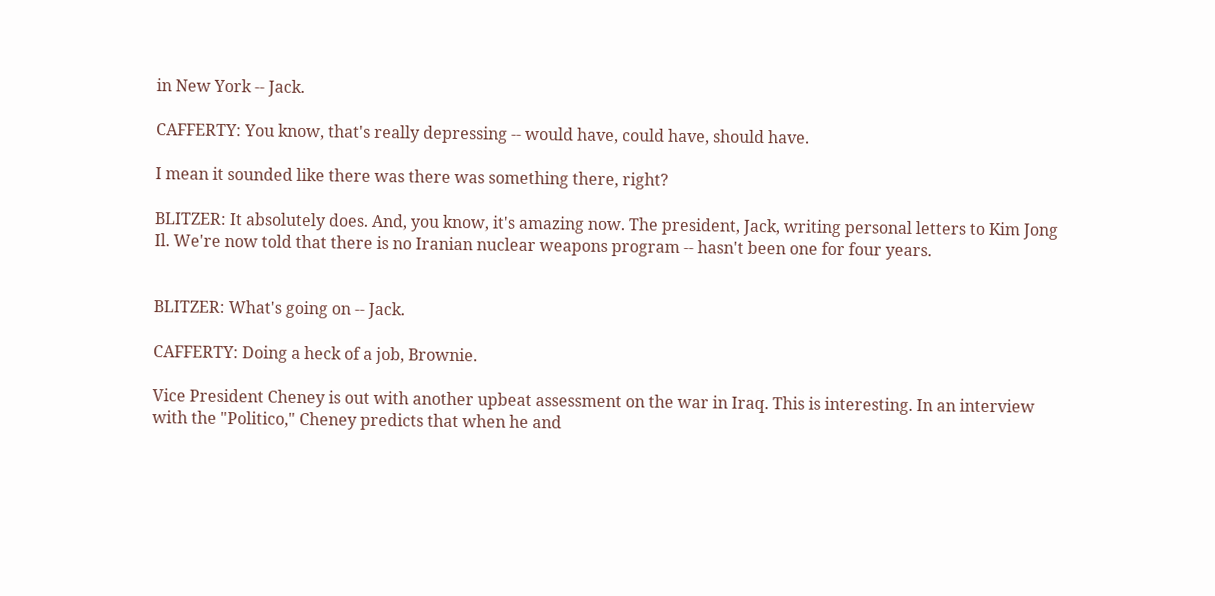in New York -- Jack.

CAFFERTY: You know, that's really depressing -- would have, could have, should have.

I mean it sounded like there was there was something there, right?

BLITZER: It absolutely does. And, you know, it's amazing now. The president, Jack, writing personal letters to Kim Jong Il. We're now told that there is no Iranian nuclear weapons program -- hasn't been one for four years.


BLITZER: What's going on -- Jack.

CAFFERTY: Doing a heck of a job, Brownie.

Vice President Cheney is out with another upbeat assessment on the war in Iraq. This is interesting. In an interview with the "Politico," Cheney predicts that when he and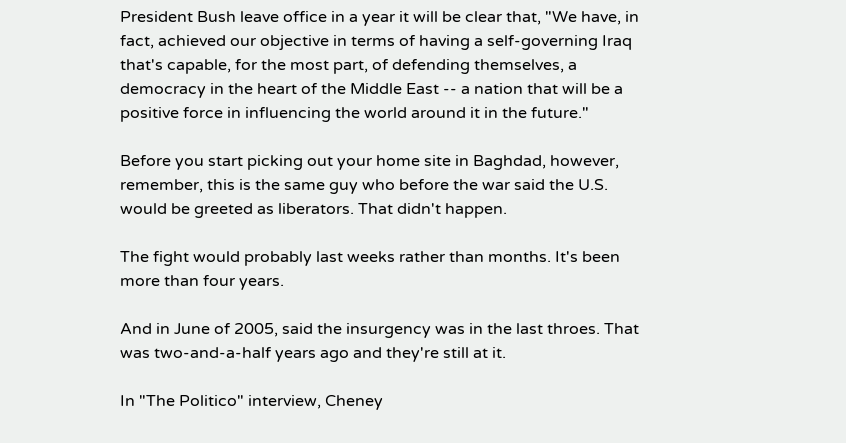President Bush leave office in a year it will be clear that, "We have, in fact, achieved our objective in terms of having a self-governing Iraq that's capable, for the most part, of defending themselves, a democracy in the heart of the Middle East -- a nation that will be a positive force in influencing the world around it in the future."

Before you start picking out your home site in Baghdad, however, remember, this is the same guy who before the war said the U.S. would be greeted as liberators. That didn't happen.

The fight would probably last weeks rather than months. It's been more than four years.

And in June of 2005, said the insurgency was in the last throes. That was two-and-a-half years ago and they're still at it.

In "The Politico" interview, Cheney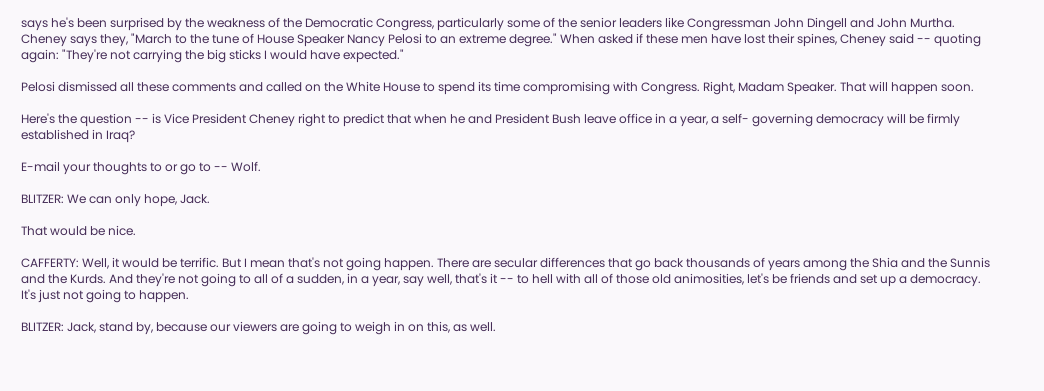says he's been surprised by the weakness of the Democratic Congress, particularly some of the senior leaders like Congressman John Dingell and John Murtha. Cheney says they, "March to the tune of House Speaker Nancy Pelosi to an extreme degree." When asked if these men have lost their spines, Cheney said -- quoting again: "They're not carrying the big sticks I would have expected."

Pelosi dismissed all these comments and called on the White House to spend its time compromising with Congress. Right, Madam Speaker. That will happen soon.

Here's the question -- is Vice President Cheney right to predict that when he and President Bush leave office in a year, a self- governing democracy will be firmly established in Iraq?

E-mail your thoughts to or go to -- Wolf.

BLITZER: We can only hope, Jack.

That would be nice.

CAFFERTY: Well, it would be terrific. But I mean that's not going happen. There are secular differences that go back thousands of years among the Shia and the Sunnis and the Kurds. And they're not going to all of a sudden, in a year, say well, that's it -- to hell with all of those old animosities, let's be friends and set up a democracy. It's just not going to happen.

BLITZER: Jack, stand by, because our viewers are going to weigh in on this, as well.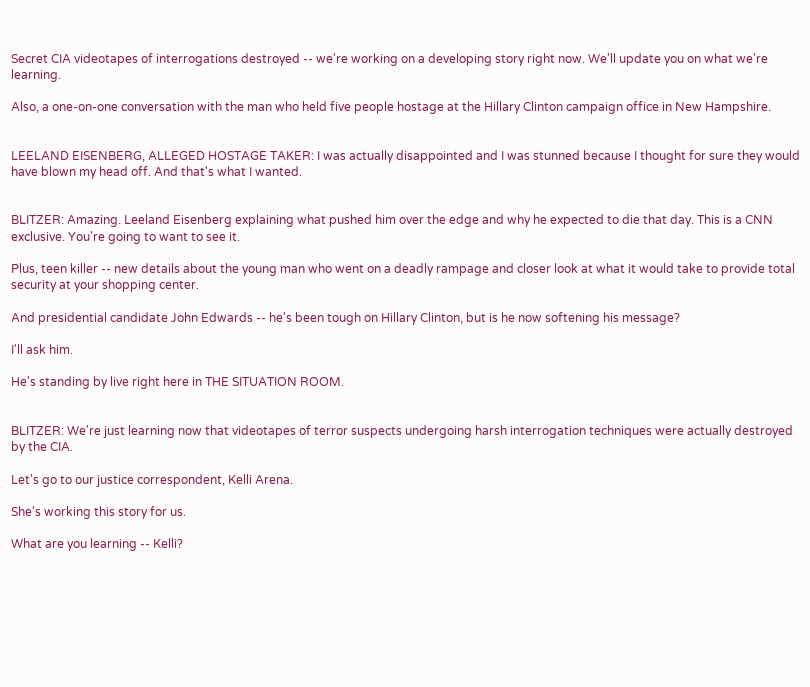Secret CIA videotapes of interrogations destroyed -- we're working on a developing story right now. We'll update you on what we're learning.

Also, a one-on-one conversation with the man who held five people hostage at the Hillary Clinton campaign office in New Hampshire.


LEELAND EISENBERG, ALLEGED HOSTAGE TAKER: I was actually disappointed and I was stunned because I thought for sure they would have blown my head off. And that's what I wanted.


BLITZER: Amazing. Leeland Eisenberg explaining what pushed him over the edge and why he expected to die that day. This is a CNN exclusive. You're going to want to see it.

Plus, teen killer -- new details about the young man who went on a deadly rampage and closer look at what it would take to provide total security at your shopping center.

And presidential candidate John Edwards -- he's been tough on Hillary Clinton, but is he now softening his message?

I'll ask him.

He's standing by live right here in THE SITUATION ROOM.


BLITZER: We're just learning now that videotapes of terror suspects undergoing harsh interrogation techniques were actually destroyed by the CIA.

Let's go to our justice correspondent, Kelli Arena.

She's working this story for us.

What are you learning -- Kelli?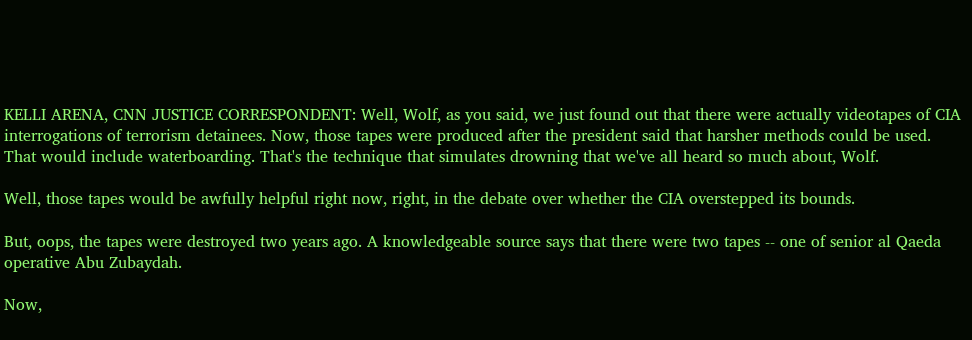KELLI ARENA, CNN JUSTICE CORRESPONDENT: Well, Wolf, as you said, we just found out that there were actually videotapes of CIA interrogations of terrorism detainees. Now, those tapes were produced after the president said that harsher methods could be used. That would include waterboarding. That's the technique that simulates drowning that we've all heard so much about, Wolf.

Well, those tapes would be awfully helpful right now, right, in the debate over whether the CIA overstepped its bounds.

But, oops, the tapes were destroyed two years ago. A knowledgeable source says that there were two tapes -- one of senior al Qaeda operative Abu Zubaydah.

Now,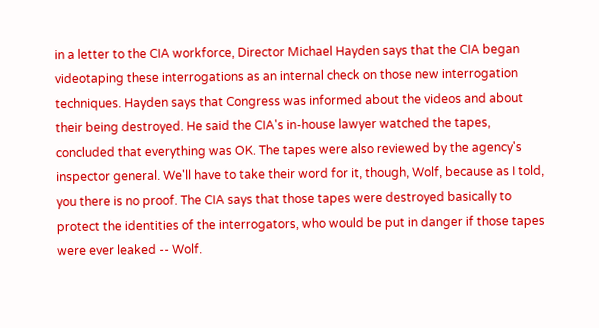in a letter to the CIA workforce, Director Michael Hayden says that the CIA began videotaping these interrogations as an internal check on those new interrogation techniques. Hayden says that Congress was informed about the videos and about their being destroyed. He said the CIA's in-house lawyer watched the tapes, concluded that everything was OK. The tapes were also reviewed by the agency's inspector general. We'll have to take their word for it, though, Wolf, because as I told, you there is no proof. The CIA says that those tapes were destroyed basically to protect the identities of the interrogators, who would be put in danger if those tapes were ever leaked -- Wolf.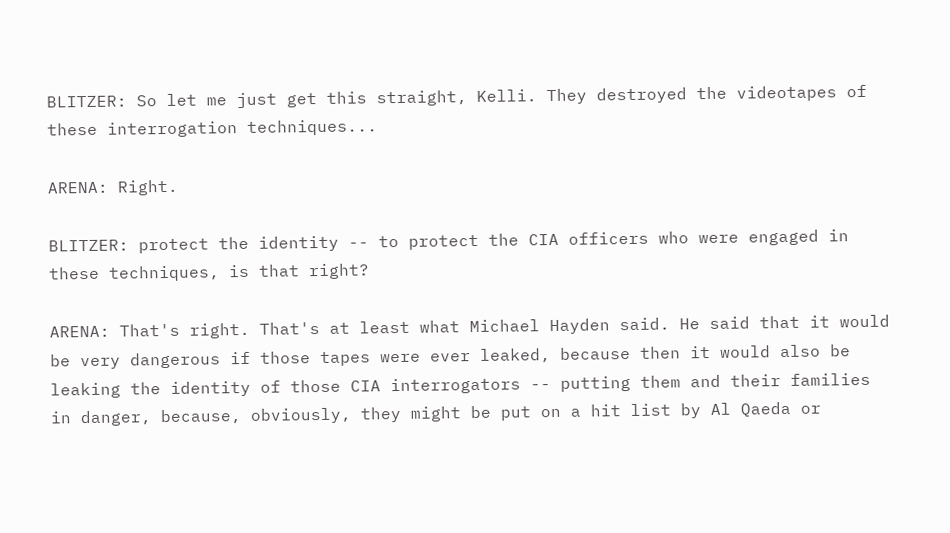BLITZER: So let me just get this straight, Kelli. They destroyed the videotapes of these interrogation techniques...

ARENA: Right.

BLITZER: protect the identity -- to protect the CIA officers who were engaged in these techniques, is that right?

ARENA: That's right. That's at least what Michael Hayden said. He said that it would be very dangerous if those tapes were ever leaked, because then it would also be leaking the identity of those CIA interrogators -- putting them and their families in danger, because, obviously, they might be put on a hit list by Al Qaeda or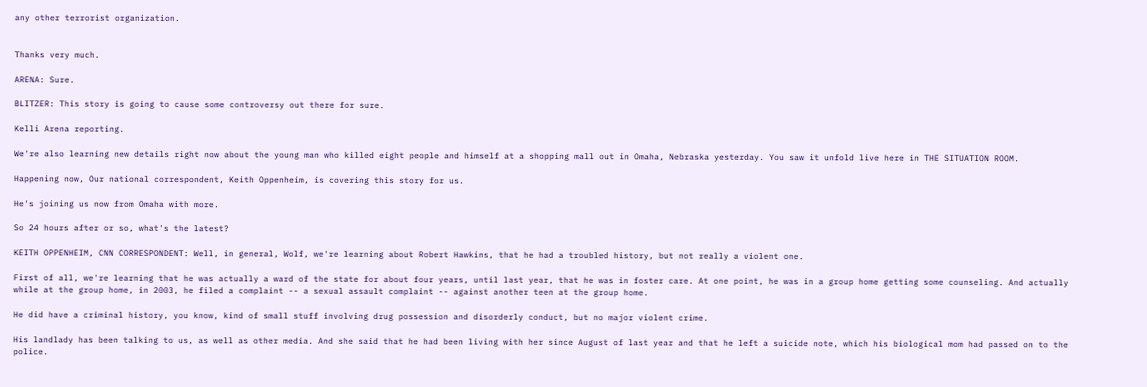any other terrorist organization.


Thanks very much.

ARENA: Sure.

BLITZER: This story is going to cause some controversy out there for sure.

Kelli Arena reporting.

We're also learning new details right now about the young man who killed eight people and himself at a shopping mall out in Omaha, Nebraska yesterday. You saw it unfold live here in THE SITUATION ROOM.

Happening now, Our national correspondent, Keith Oppenheim, is covering this story for us.

He's joining us now from Omaha with more.

So 24 hours after or so, what's the latest?

KEITH OPPENHEIM, CNN CORRESPONDENT: Well, in general, Wolf, we're learning about Robert Hawkins, that he had a troubled history, but not really a violent one.

First of all, we're learning that he was actually a ward of the state for about four years, until last year, that he was in foster care. At one point, he was in a group home getting some counseling. And actually while at the group home, in 2003, he filed a complaint -- a sexual assault complaint -- against another teen at the group home.

He did have a criminal history, you know, kind of small stuff involving drug possession and disorderly conduct, but no major violent crime.

His landlady has been talking to us, as well as other media. And she said that he had been living with her since August of last year and that he left a suicide note, which his biological mom had passed on to the police.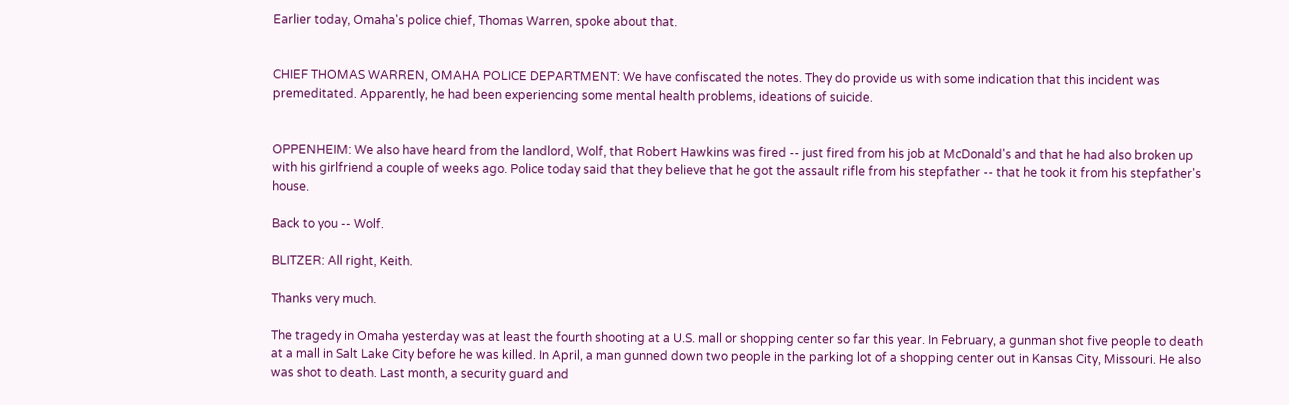Earlier today, Omaha's police chief, Thomas Warren, spoke about that.


CHIEF THOMAS WARREN, OMAHA POLICE DEPARTMENT: We have confiscated the notes. They do provide us with some indication that this incident was premeditated. Apparently, he had been experiencing some mental health problems, ideations of suicide.


OPPENHEIM: We also have heard from the landlord, Wolf, that Robert Hawkins was fired -- just fired from his job at McDonald's and that he had also broken up with his girlfriend a couple of weeks ago. Police today said that they believe that he got the assault rifle from his stepfather -- that he took it from his stepfather's house.

Back to you -- Wolf.

BLITZER: All right, Keith.

Thanks very much.

The tragedy in Omaha yesterday was at least the fourth shooting at a U.S. mall or shopping center so far this year. In February, a gunman shot five people to death at a mall in Salt Lake City before he was killed. In April, a man gunned down two people in the parking lot of a shopping center out in Kansas City, Missouri. He also was shot to death. Last month, a security guard and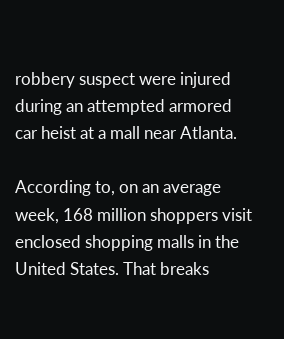robbery suspect were injured during an attempted armored car heist at a mall near Atlanta.

According to, on an average week, 168 million shoppers visit enclosed shopping malls in the United States. That breaks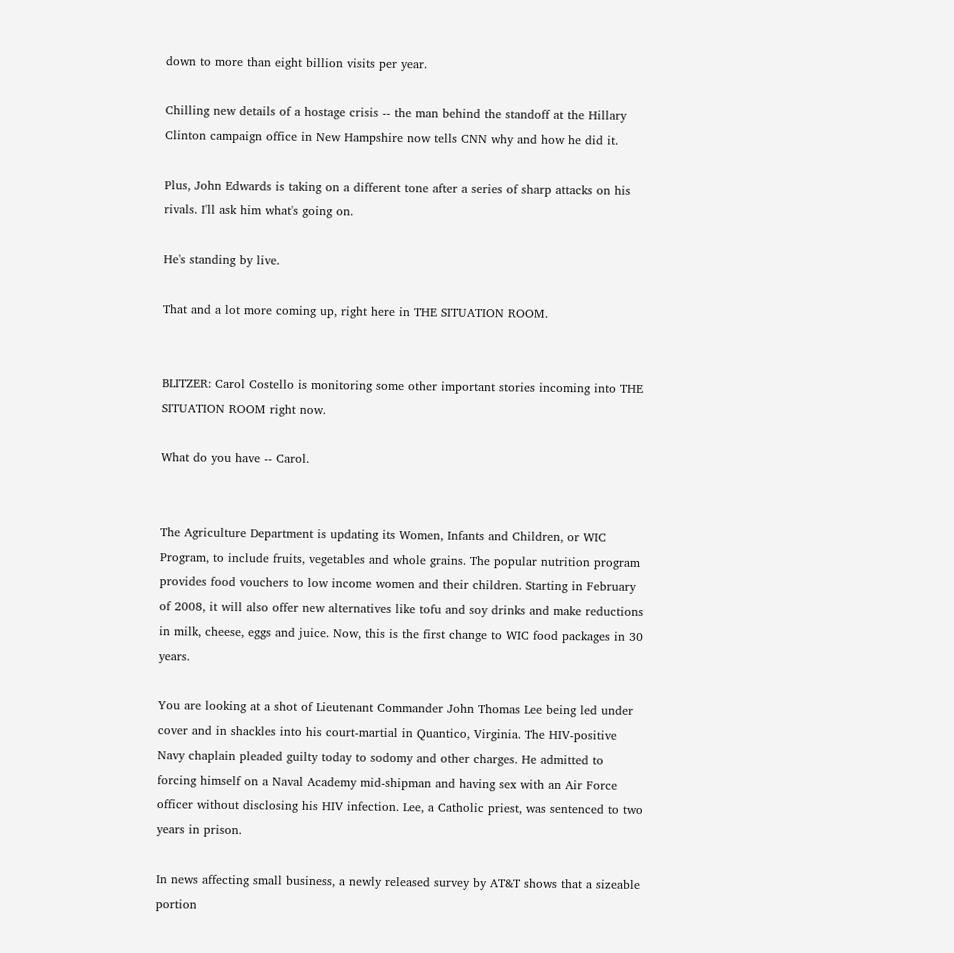down to more than eight billion visits per year.

Chilling new details of a hostage crisis -- the man behind the standoff at the Hillary Clinton campaign office in New Hampshire now tells CNN why and how he did it.

Plus, John Edwards is taking on a different tone after a series of sharp attacks on his rivals. I'll ask him what's going on.

He's standing by live.

That and a lot more coming up, right here in THE SITUATION ROOM.


BLITZER: Carol Costello is monitoring some other important stories incoming into THE SITUATION ROOM right now.

What do you have -- Carol.


The Agriculture Department is updating its Women, Infants and Children, or WIC Program, to include fruits, vegetables and whole grains. The popular nutrition program provides food vouchers to low income women and their children. Starting in February of 2008, it will also offer new alternatives like tofu and soy drinks and make reductions in milk, cheese, eggs and juice. Now, this is the first change to WIC food packages in 30 years.

You are looking at a shot of Lieutenant Commander John Thomas Lee being led under cover and in shackles into his court-martial in Quantico, Virginia. The HIV-positive Navy chaplain pleaded guilty today to sodomy and other charges. He admitted to forcing himself on a Naval Academy mid-shipman and having sex with an Air Force officer without disclosing his HIV infection. Lee, a Catholic priest, was sentenced to two years in prison.

In news affecting small business, a newly released survey by AT&T shows that a sizeable portion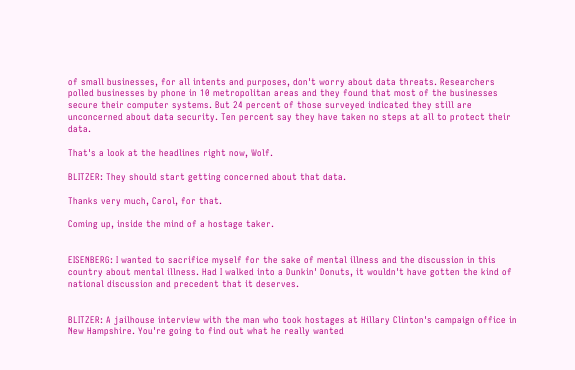of small businesses, for all intents and purposes, don't worry about data threats. Researchers polled businesses by phone in 10 metropolitan areas and they found that most of the businesses secure their computer systems. But 24 percent of those surveyed indicated they still are unconcerned about data security. Ten percent say they have taken no steps at all to protect their data.

That's a look at the headlines right now, Wolf.

BLITZER: They should start getting concerned about that data.

Thanks very much, Carol, for that.

Coming up, inside the mind of a hostage taker.


EISENBERG: I wanted to sacrifice myself for the sake of mental illness and the discussion in this country about mental illness. Had I walked into a Dunkin' Donuts, it wouldn't have gotten the kind of national discussion and precedent that it deserves.


BLITZER: A jailhouse interview with the man who took hostages at Hillary Clinton's campaign office in New Hampshire. You're going to find out what he really wanted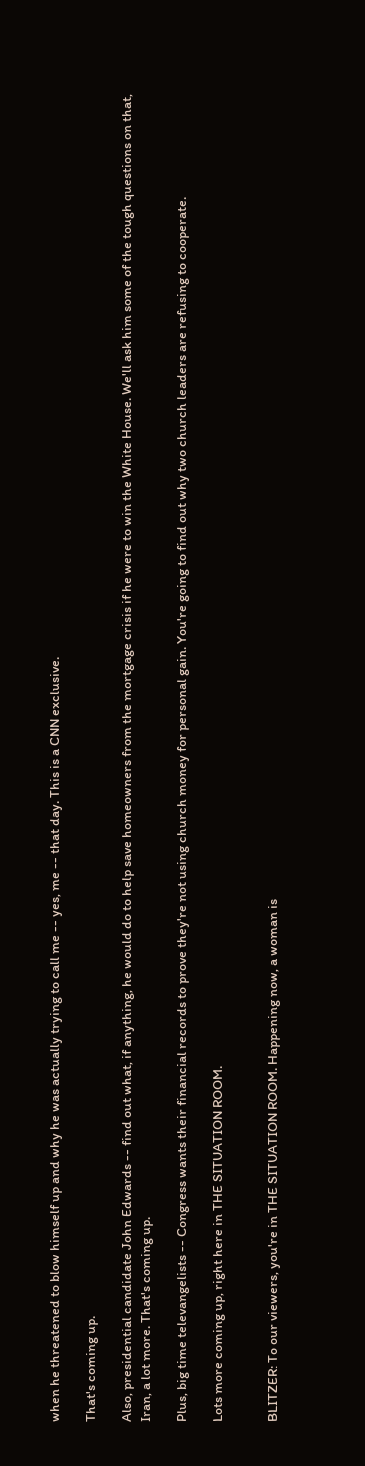when he threatened to blow himself up and why he was actually trying to call me -- yes, me -- that day. This is a CNN exclusive.

That's coming up.

Also, presidential candidate John Edwards -- find out what, if anything, he would do to help save homeowners from the mortgage crisis if he were to win the White House. We'll ask him some of the tough questions on that, Iran, a lot more. That's coming up.

Plus, big time televangelists -- Congress wants their financial records to prove they're not using church money for personal gain. You're going to find out why two church leaders are refusing to cooperate.

Lots more coming up, right here in THE SITUATION ROOM.


BLITZER: To our viewers, you're in THE SITUATION ROOM. Happening now, a woman is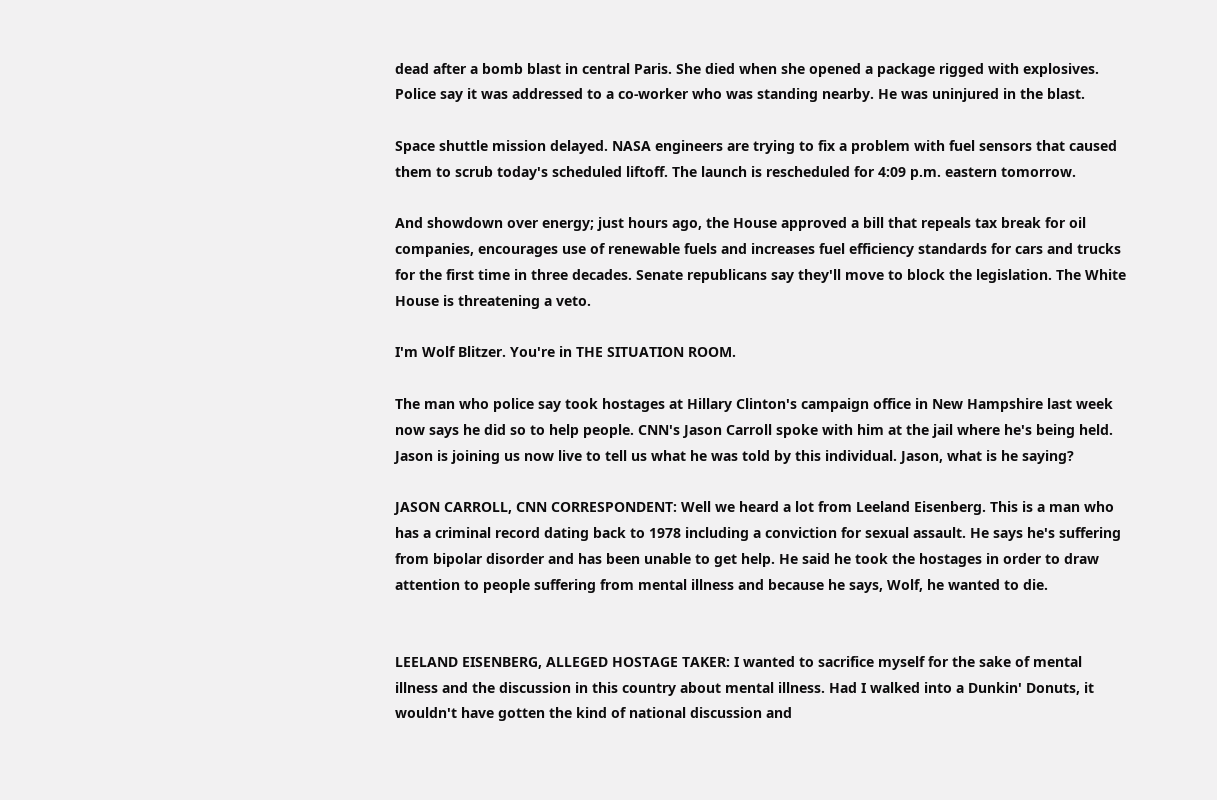dead after a bomb blast in central Paris. She died when she opened a package rigged with explosives. Police say it was addressed to a co-worker who was standing nearby. He was uninjured in the blast.

Space shuttle mission delayed. NASA engineers are trying to fix a problem with fuel sensors that caused them to scrub today's scheduled liftoff. The launch is rescheduled for 4:09 p.m. eastern tomorrow.

And showdown over energy; just hours ago, the House approved a bill that repeals tax break for oil companies, encourages use of renewable fuels and increases fuel efficiency standards for cars and trucks for the first time in three decades. Senate republicans say they'll move to block the legislation. The White House is threatening a veto.

I'm Wolf Blitzer. You're in THE SITUATION ROOM.

The man who police say took hostages at Hillary Clinton's campaign office in New Hampshire last week now says he did so to help people. CNN's Jason Carroll spoke with him at the jail where he's being held. Jason is joining us now live to tell us what he was told by this individual. Jason, what is he saying?

JASON CARROLL, CNN CORRESPONDENT: Well we heard a lot from Leeland Eisenberg. This is a man who has a criminal record dating back to 1978 including a conviction for sexual assault. He says he's suffering from bipolar disorder and has been unable to get help. He said he took the hostages in order to draw attention to people suffering from mental illness and because he says, Wolf, he wanted to die.


LEELAND EISENBERG, ALLEGED HOSTAGE TAKER: I wanted to sacrifice myself for the sake of mental illness and the discussion in this country about mental illness. Had I walked into a Dunkin' Donuts, it wouldn't have gotten the kind of national discussion and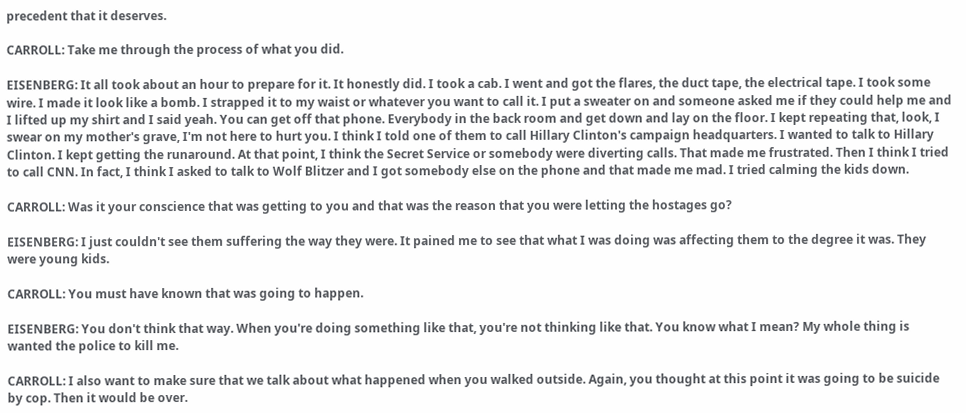precedent that it deserves.

CARROLL: Take me through the process of what you did.

EISENBERG: It all took about an hour to prepare for it. It honestly did. I took a cab. I went and got the flares, the duct tape, the electrical tape. I took some wire. I made it look like a bomb. I strapped it to my waist or whatever you want to call it. I put a sweater on and someone asked me if they could help me and I lifted up my shirt and I said yeah. You can get off that phone. Everybody in the back room and get down and lay on the floor. I kept repeating that, look, I swear on my mother's grave, I'm not here to hurt you. I think I told one of them to call Hillary Clinton's campaign headquarters. I wanted to talk to Hillary Clinton. I kept getting the runaround. At that point, I think the Secret Service or somebody were diverting calls. That made me frustrated. Then I think I tried to call CNN. In fact, I think I asked to talk to Wolf Blitzer and I got somebody else on the phone and that made me mad. I tried calming the kids down.

CARROLL: Was it your conscience that was getting to you and that was the reason that you were letting the hostages go?

EISENBERG: I just couldn't see them suffering the way they were. It pained me to see that what I was doing was affecting them to the degree it was. They were young kids.

CARROLL: You must have known that was going to happen.

EISENBERG: You don't think that way. When you're doing something like that, you're not thinking like that. You know what I mean? My whole thing is wanted the police to kill me.

CARROLL: I also want to make sure that we talk about what happened when you walked outside. Again, you thought at this point it was going to be suicide by cop. Then it would be over.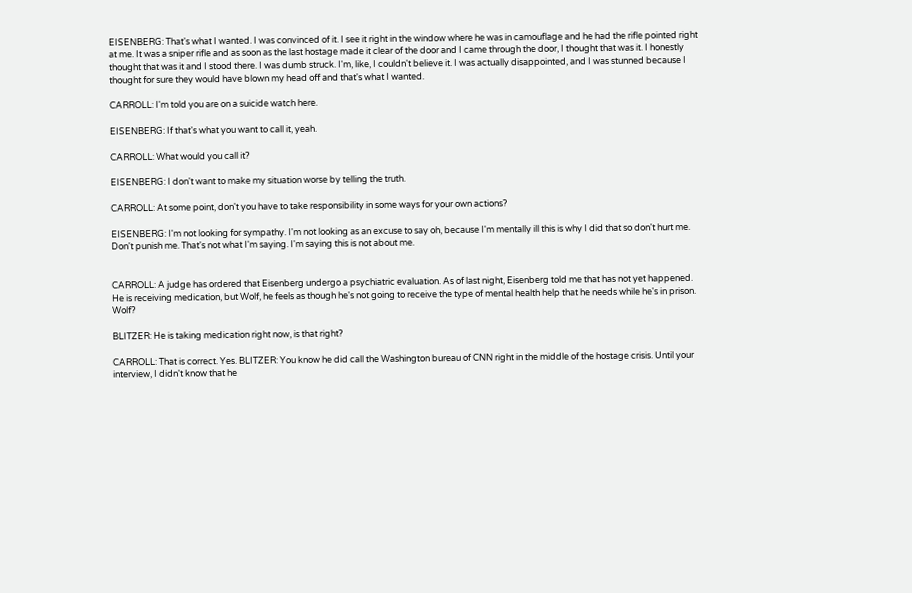EISENBERG: That's what I wanted. I was convinced of it. I see it right in the window where he was in camouflage and he had the rifle pointed right at me. It was a sniper rifle and as soon as the last hostage made it clear of the door and I came through the door, I thought that was it. I honestly thought that was it and I stood there. I was dumb struck. I'm, like, I couldn't believe it. I was actually disappointed, and I was stunned because I thought for sure they would have blown my head off and that's what I wanted.

CARROLL: I'm told you are on a suicide watch here.

EISENBERG: If that's what you want to call it, yeah.

CARROLL: What would you call it?

EISENBERG: I don't want to make my situation worse by telling the truth.

CARROLL: At some point, don't you have to take responsibility in some ways for your own actions?

EISENBERG: I'm not looking for sympathy. I'm not looking as an excuse to say oh, because I'm mentally ill this is why I did that so don't hurt me. Don't punish me. That's not what I'm saying. I'm saying this is not about me.


CARROLL: A judge has ordered that Eisenberg undergo a psychiatric evaluation. As of last night, Eisenberg told me that has not yet happened. He is receiving medication, but Wolf, he feels as though he's not going to receive the type of mental health help that he needs while he's in prison. Wolf?

BLITZER: He is taking medication right now, is that right?

CARROLL: That is correct. Yes. BLITZER: You know he did call the Washington bureau of CNN right in the middle of the hostage crisis. Until your interview, I didn't know that he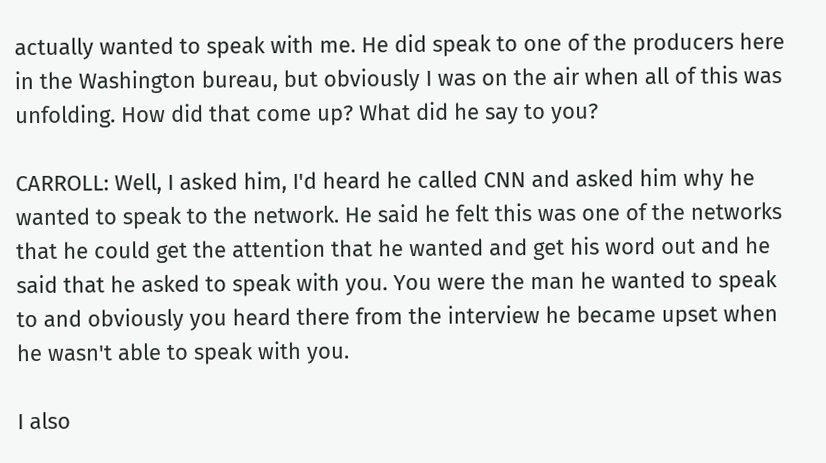actually wanted to speak with me. He did speak to one of the producers here in the Washington bureau, but obviously I was on the air when all of this was unfolding. How did that come up? What did he say to you?

CARROLL: Well, I asked him, I'd heard he called CNN and asked him why he wanted to speak to the network. He said he felt this was one of the networks that he could get the attention that he wanted and get his word out and he said that he asked to speak with you. You were the man he wanted to speak to and obviously you heard there from the interview he became upset when he wasn't able to speak with you.

I also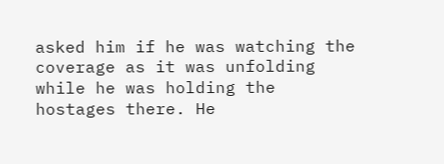asked him if he was watching the coverage as it was unfolding while he was holding the hostages there. He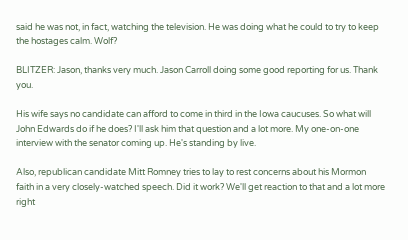said he was not, in fact, watching the television. He was doing what he could to try to keep the hostages calm. Wolf?

BLITZER: Jason, thanks very much. Jason Carroll doing some good reporting for us. Thank you.

His wife says no candidate can afford to come in third in the Iowa caucuses. So what will John Edwards do if he does? I'll ask him that question and a lot more. My one-on-one interview with the senator coming up. He's standing by live.

Also, republican candidate Mitt Romney tries to lay to rest concerns about his Mormon faith in a very closely-watched speech. Did it work? We'll get reaction to that and a lot more right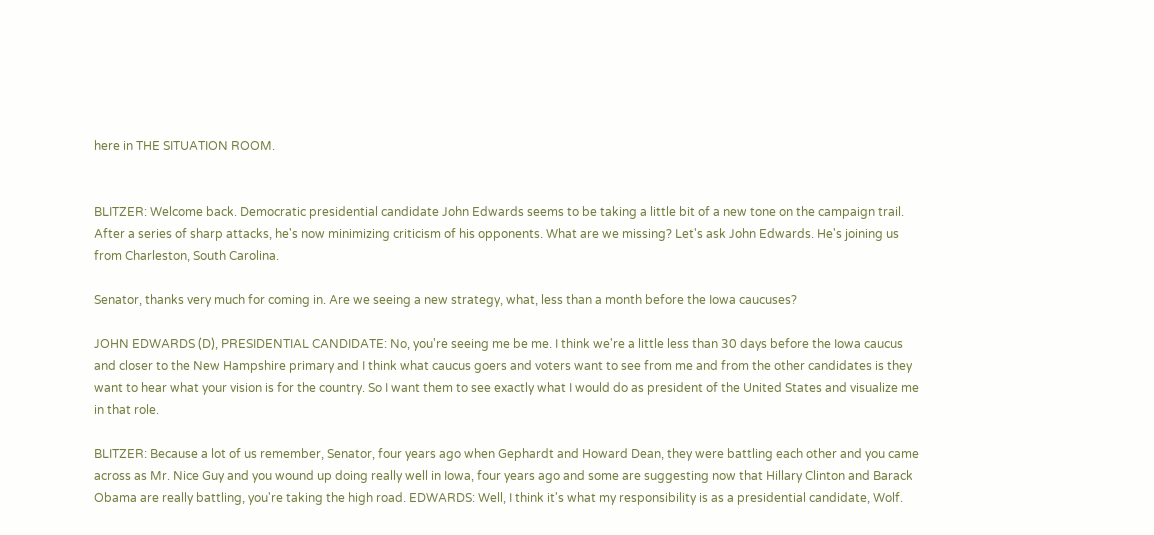here in THE SITUATION ROOM.


BLITZER: Welcome back. Democratic presidential candidate John Edwards seems to be taking a little bit of a new tone on the campaign trail. After a series of sharp attacks, he's now minimizing criticism of his opponents. What are we missing? Let's ask John Edwards. He's joining us from Charleston, South Carolina.

Senator, thanks very much for coming in. Are we seeing a new strategy, what, less than a month before the Iowa caucuses?

JOHN EDWARDS (D), PRESIDENTIAL CANDIDATE: No, you're seeing me be me. I think we're a little less than 30 days before the Iowa caucus and closer to the New Hampshire primary and I think what caucus goers and voters want to see from me and from the other candidates is they want to hear what your vision is for the country. So I want them to see exactly what I would do as president of the United States and visualize me in that role.

BLITZER: Because a lot of us remember, Senator, four years ago when Gephardt and Howard Dean, they were battling each other and you came across as Mr. Nice Guy and you wound up doing really well in Iowa, four years ago and some are suggesting now that Hillary Clinton and Barack Obama are really battling, you're taking the high road. EDWARDS: Well, I think it's what my responsibility is as a presidential candidate, Wolf.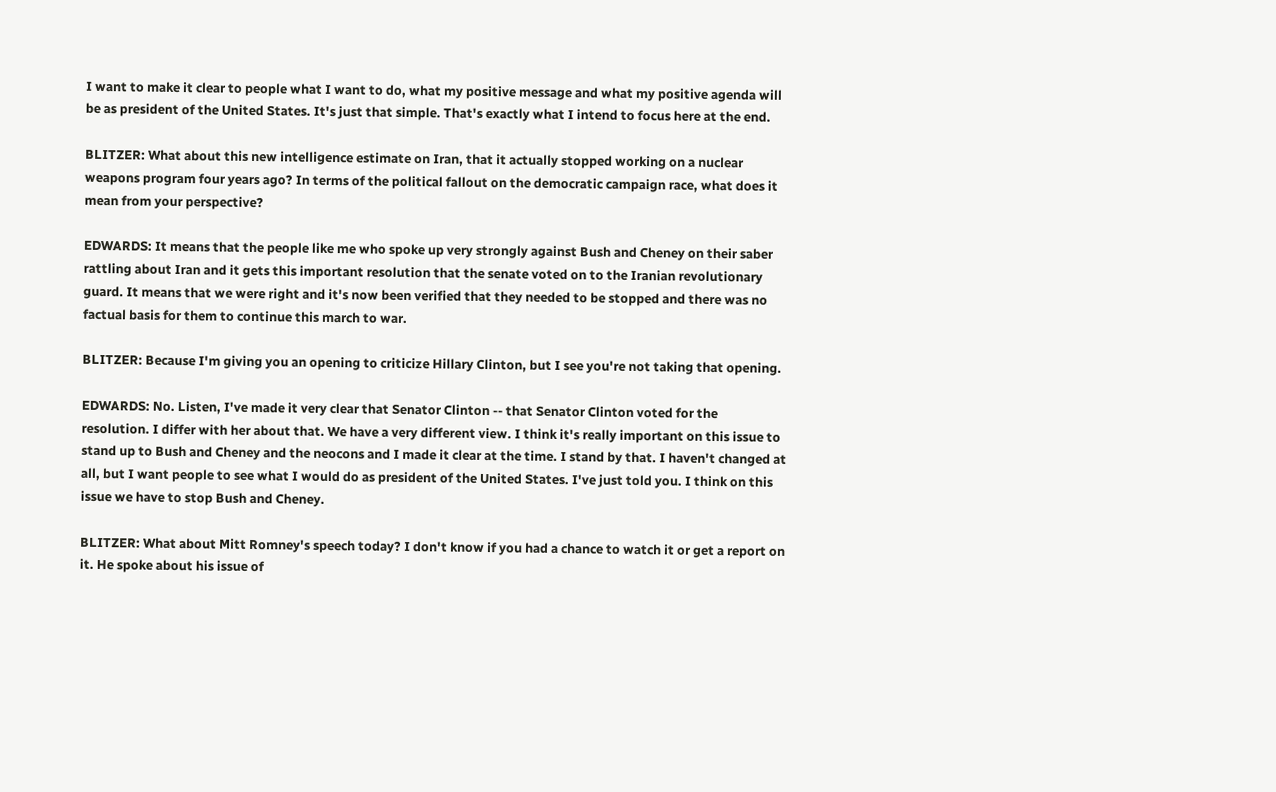I want to make it clear to people what I want to do, what my positive message and what my positive agenda will be as president of the United States. It's just that simple. That's exactly what I intend to focus here at the end.

BLITZER: What about this new intelligence estimate on Iran, that it actually stopped working on a nuclear weapons program four years ago? In terms of the political fallout on the democratic campaign race, what does it mean from your perspective?

EDWARDS: It means that the people like me who spoke up very strongly against Bush and Cheney on their saber rattling about Iran and it gets this important resolution that the senate voted on to the Iranian revolutionary guard. It means that we were right and it's now been verified that they needed to be stopped and there was no factual basis for them to continue this march to war.

BLITZER: Because I'm giving you an opening to criticize Hillary Clinton, but I see you're not taking that opening.

EDWARDS: No. Listen, I've made it very clear that Senator Clinton -- that Senator Clinton voted for the resolution. I differ with her about that. We have a very different view. I think it's really important on this issue to stand up to Bush and Cheney and the neocons and I made it clear at the time. I stand by that. I haven't changed at all, but I want people to see what I would do as president of the United States. I've just told you. I think on this issue we have to stop Bush and Cheney.

BLITZER: What about Mitt Romney's speech today? I don't know if you had a chance to watch it or get a report on it. He spoke about his issue of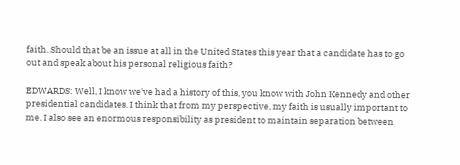faith. Should that be an issue at all in the United States this year that a candidate has to go out and speak about his personal religious faith?

EDWARDS: Well, I know we've had a history of this, you know with John Kennedy and other presidential candidates. I think that from my perspective, my faith is usually important to me. I also see an enormous responsibility as president to maintain separation between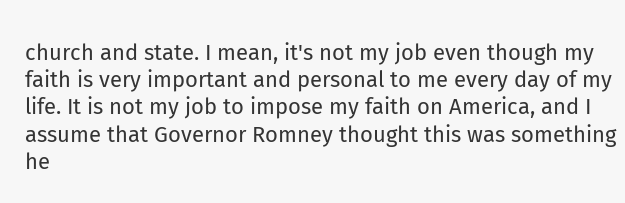church and state. I mean, it's not my job even though my faith is very important and personal to me every day of my life. It is not my job to impose my faith on America, and I assume that Governor Romney thought this was something he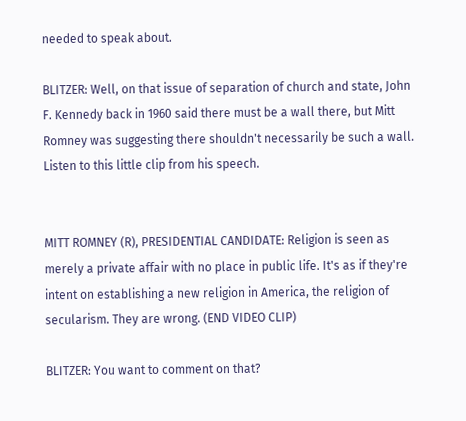needed to speak about.

BLITZER: Well, on that issue of separation of church and state, John F. Kennedy back in 1960 said there must be a wall there, but Mitt Romney was suggesting there shouldn't necessarily be such a wall. Listen to this little clip from his speech.


MITT ROMNEY (R), PRESIDENTIAL CANDIDATE: Religion is seen as merely a private affair with no place in public life. It's as if they're intent on establishing a new religion in America, the religion of secularism. They are wrong. (END VIDEO CLIP)

BLITZER: You want to comment on that?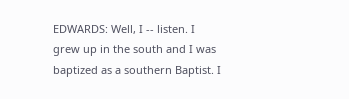EDWARDS: Well, I -- listen. I grew up in the south and I was baptized as a southern Baptist. I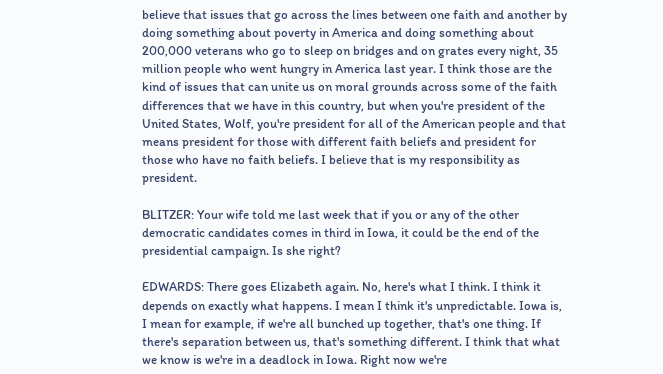believe that issues that go across the lines between one faith and another by doing something about poverty in America and doing something about 200,000 veterans who go to sleep on bridges and on grates every night, 35 million people who went hungry in America last year. I think those are the kind of issues that can unite us on moral grounds across some of the faith differences that we have in this country, but when you're president of the United States, Wolf, you're president for all of the American people and that means president for those with different faith beliefs and president for those who have no faith beliefs. I believe that is my responsibility as president.

BLITZER: Your wife told me last week that if you or any of the other democratic candidates comes in third in Iowa, it could be the end of the presidential campaign. Is she right?

EDWARDS: There goes Elizabeth again. No, here's what I think. I think it depends on exactly what happens. I mean I think it's unpredictable. Iowa is, I mean for example, if we're all bunched up together, that's one thing. If there's separation between us, that's something different. I think that what we know is we're in a deadlock in Iowa. Right now we're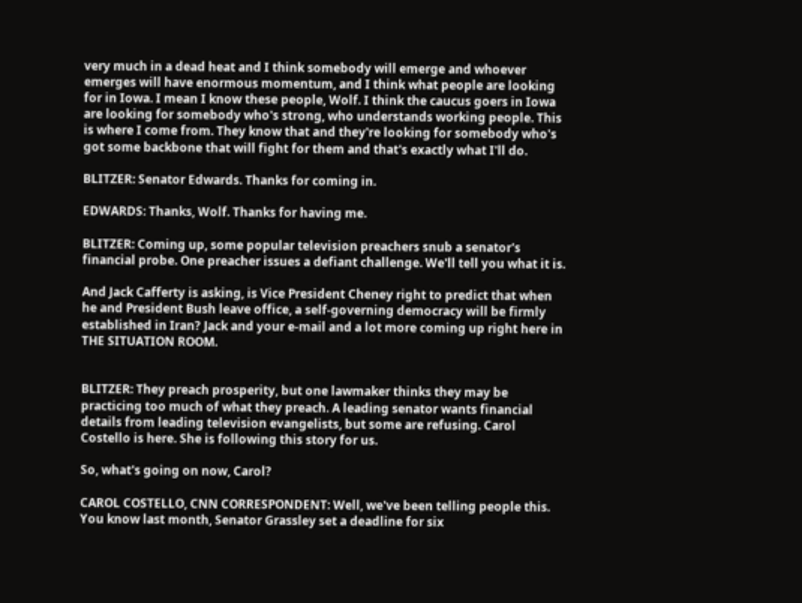very much in a dead heat and I think somebody will emerge and whoever emerges will have enormous momentum, and I think what people are looking for in Iowa. I mean I know these people, Wolf. I think the caucus goers in Iowa are looking for somebody who's strong, who understands working people. This is where I come from. They know that and they're looking for somebody who's got some backbone that will fight for them and that's exactly what I'll do.

BLITZER: Senator Edwards. Thanks for coming in.

EDWARDS: Thanks, Wolf. Thanks for having me.

BLITZER: Coming up, some popular television preachers snub a senator's financial probe. One preacher issues a defiant challenge. We'll tell you what it is.

And Jack Cafferty is asking, is Vice President Cheney right to predict that when he and President Bush leave office, a self-governing democracy will be firmly established in Iran? Jack and your e-mail and a lot more coming up right here in THE SITUATION ROOM.


BLITZER: They preach prosperity, but one lawmaker thinks they may be practicing too much of what they preach. A leading senator wants financial details from leading television evangelists, but some are refusing. Carol Costello is here. She is following this story for us.

So, what's going on now, Carol?

CAROL COSTELLO, CNN CORRESPONDENT: Well, we've been telling people this. You know last month, Senator Grassley set a deadline for six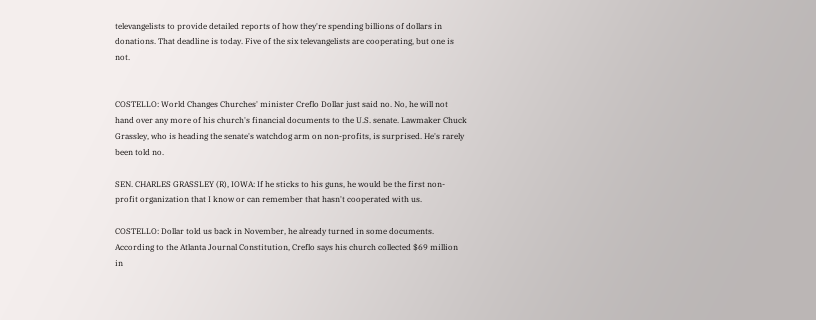televangelists to provide detailed reports of how they're spending billions of dollars in donations. That deadline is today. Five of the six televangelists are cooperating, but one is not.


COSTELLO: World Changes Churches' minister Creflo Dollar just said no. No, he will not hand over any more of his church's financial documents to the U.S. senate. Lawmaker Chuck Grassley, who is heading the senate's watchdog arm on non-profits, is surprised. He's rarely been told no.

SEN. CHARLES GRASSLEY (R), IOWA: If he sticks to his guns, he would be the first non-profit organization that I know or can remember that hasn't cooperated with us.

COSTELLO: Dollar told us back in November, he already turned in some documents. According to the Atlanta Journal Constitution, Creflo says his church collected $69 million in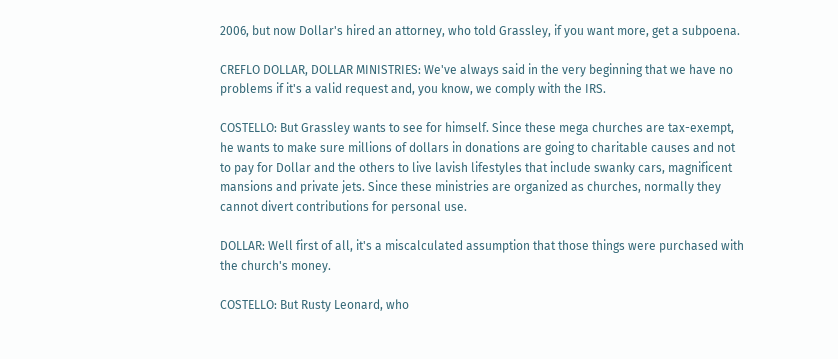2006, but now Dollar's hired an attorney, who told Grassley, if you want more, get a subpoena.

CREFLO DOLLAR, DOLLAR MINISTRIES: We've always said in the very beginning that we have no problems if it's a valid request and, you know, we comply with the IRS.

COSTELLO: But Grassley wants to see for himself. Since these mega churches are tax-exempt, he wants to make sure millions of dollars in donations are going to charitable causes and not to pay for Dollar and the others to live lavish lifestyles that include swanky cars, magnificent mansions and private jets. Since these ministries are organized as churches, normally they cannot divert contributions for personal use.

DOLLAR: Well first of all, it's a miscalculated assumption that those things were purchased with the church's money.

COSTELLO: But Rusty Leonard, who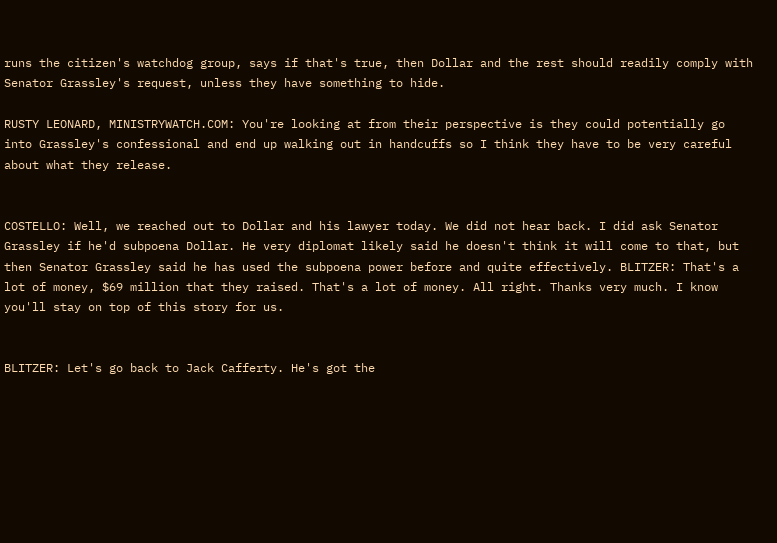runs the citizen's watchdog group, says if that's true, then Dollar and the rest should readily comply with Senator Grassley's request, unless they have something to hide.

RUSTY LEONARD, MINISTRYWATCH.COM: You're looking at from their perspective is they could potentially go into Grassley's confessional and end up walking out in handcuffs so I think they have to be very careful about what they release.


COSTELLO: Well, we reached out to Dollar and his lawyer today. We did not hear back. I did ask Senator Grassley if he'd subpoena Dollar. He very diplomat likely said he doesn't think it will come to that, but then Senator Grassley said he has used the subpoena power before and quite effectively. BLITZER: That's a lot of money, $69 million that they raised. That's a lot of money. All right. Thanks very much. I know you'll stay on top of this story for us.


BLITZER: Let's go back to Jack Cafferty. He's got the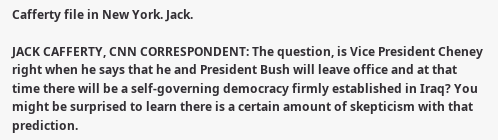Cafferty file in New York. Jack.

JACK CAFFERTY, CNN CORRESPONDENT: The question, is Vice President Cheney right when he says that he and President Bush will leave office and at that time there will be a self-governing democracy firmly established in Iraq? You might be surprised to learn there is a certain amount of skepticism with that prediction.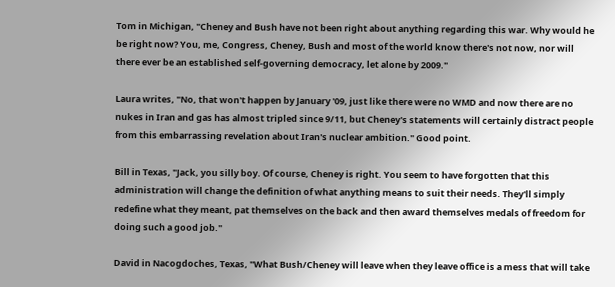Tom in Michigan, "Cheney and Bush have not been right about anything regarding this war. Why would he be right now? You, me, Congress, Cheney, Bush and most of the world know there's not now, nor will there ever be an established self-governing democracy, let alone by 2009."

Laura writes, "No, that won't happen by January '09, just like there were no WMD and now there are no nukes in Iran and gas has almost tripled since 9/11, but Cheney's statements will certainly distract people from this embarrassing revelation about Iran's nuclear ambition." Good point.

Bill in Texas, "Jack, you silly boy. Of course, Cheney is right. You seem to have forgotten that this administration will change the definition of what anything means to suit their needs. They'll simply redefine what they meant, pat themselves on the back and then award themselves medals of freedom for doing such a good job."

David in Nacogdoches, Texas, "What Bush/Cheney will leave when they leave office is a mess that will take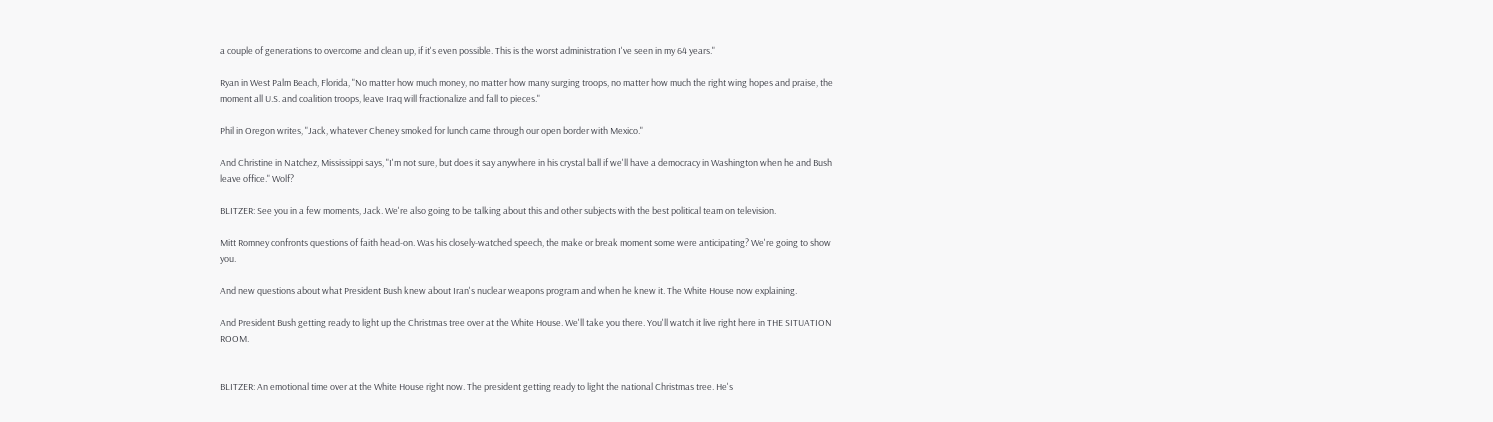a couple of generations to overcome and clean up, if it's even possible. This is the worst administration I've seen in my 64 years."

Ryan in West Palm Beach, Florida, "No matter how much money, no matter how many surging troops, no matter how much the right wing hopes and praise, the moment all U.S. and coalition troops, leave Iraq will fractionalize and fall to pieces."

Phil in Oregon writes, "Jack, whatever Cheney smoked for lunch came through our open border with Mexico."

And Christine in Natchez, Mississippi says, "I'm not sure, but does it say anywhere in his crystal ball if we'll have a democracy in Washington when he and Bush leave office." Wolf?

BLITZER: See you in a few moments, Jack. We're also going to be talking about this and other subjects with the best political team on television.

Mitt Romney confronts questions of faith head-on. Was his closely-watched speech, the make or break moment some were anticipating? We're going to show you.

And new questions about what President Bush knew about Iran's nuclear weapons program and when he knew it. The White House now explaining.

And President Bush getting ready to light up the Christmas tree over at the White House. We'll take you there. You'll watch it live right here in THE SITUATION ROOM.


BLITZER: An emotional time over at the White House right now. The president getting ready to light the national Christmas tree. He's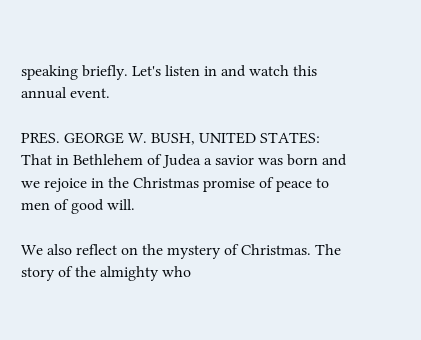speaking briefly. Let's listen in and watch this annual event.

PRES. GEORGE W. BUSH, UNITED STATES: That in Bethlehem of Judea a savior was born and we rejoice in the Christmas promise of peace to men of good will.

We also reflect on the mystery of Christmas. The story of the almighty who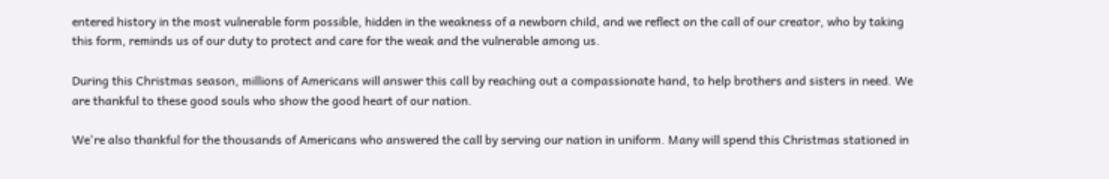entered history in the most vulnerable form possible, hidden in the weakness of a newborn child, and we reflect on the call of our creator, who by taking this form, reminds us of our duty to protect and care for the weak and the vulnerable among us.

During this Christmas season, millions of Americans will answer this call by reaching out a compassionate hand, to help brothers and sisters in need. We are thankful to these good souls who show the good heart of our nation.

We're also thankful for the thousands of Americans who answered the call by serving our nation in uniform. Many will spend this Christmas stationed in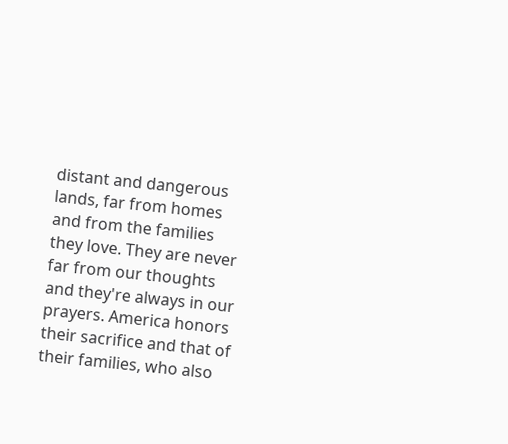distant and dangerous lands, far from homes and from the families they love. They are never far from our thoughts and they're always in our prayers. America honors their sacrifice and that of their families, who also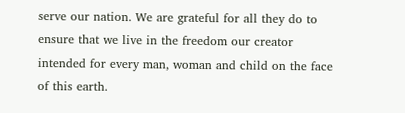serve our nation. We are grateful for all they do to ensure that we live in the freedom our creator intended for every man, woman and child on the face of this earth.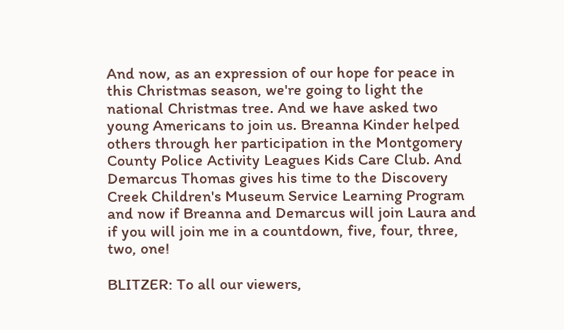And now, as an expression of our hope for peace in this Christmas season, we're going to light the national Christmas tree. And we have asked two young Americans to join us. Breanna Kinder helped others through her participation in the Montgomery County Police Activity Leagues Kids Care Club. And Demarcus Thomas gives his time to the Discovery Creek Children's Museum Service Learning Program and now if Breanna and Demarcus will join Laura and if you will join me in a countdown, five, four, three, two, one!

BLITZER: To all our viewers,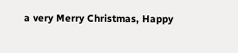a very Merry Christmas, Happy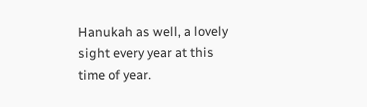Hanukah as well, a lovely sight every year at this time of year.